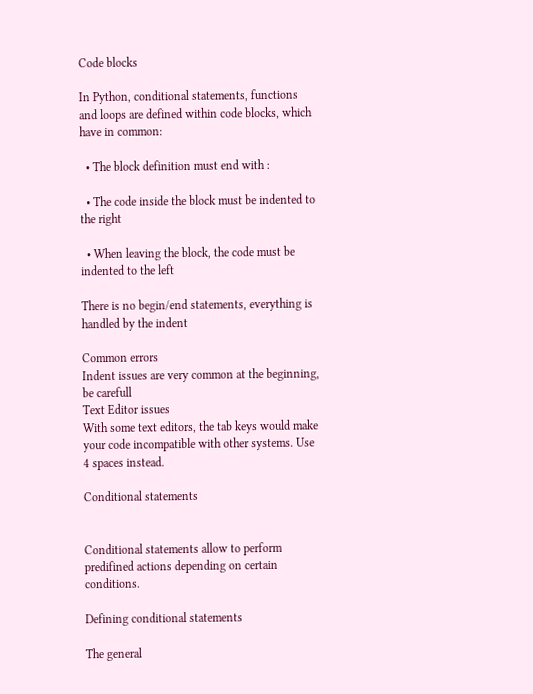Code blocks

In Python, conditional statements, functions and loops are defined within code blocks, which have in common:

  • The block definition must end with :

  • The code inside the block must be indented to the right

  • When leaving the block, the code must be indented to the left

There is no begin/end statements, everything is handled by the indent

Common errors
Indent issues are very common at the beginning, be carefull
Text Editor issues
With some text editors, the tab keys would make your code incompatible with other systems. Use 4 spaces instead.

Conditional statements


Conditional statements allow to perform predifined actions depending on certain conditions.

Defining conditional statements

The general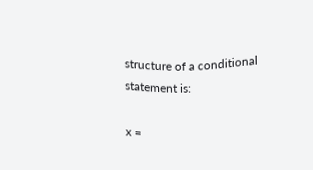structure of a conditional statement is:

x =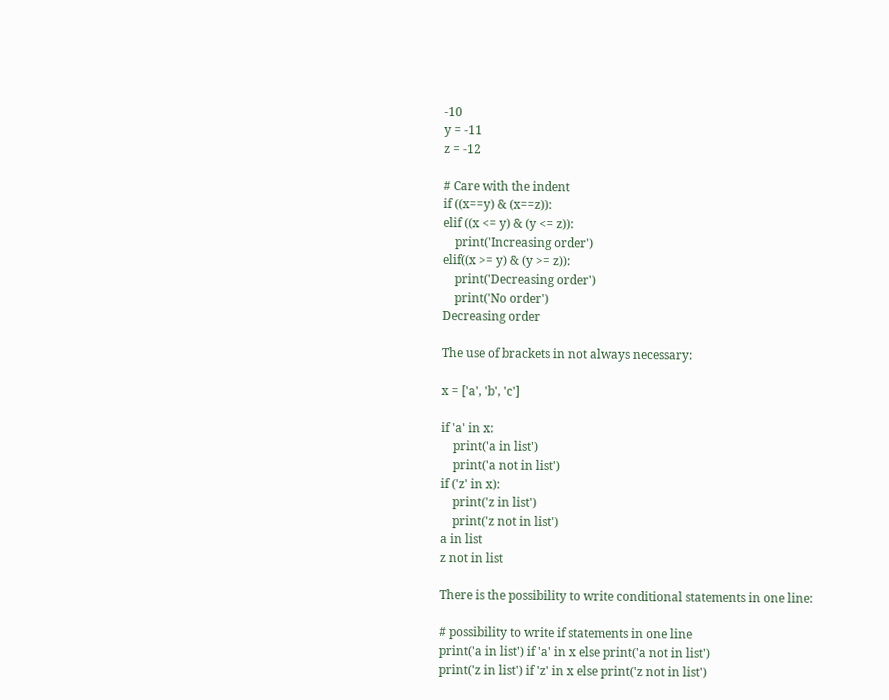-10
y = -11
z = -12

# Care with the indent
if ((x==y) & (x==z)):
elif ((x <= y) & (y <= z)):
    print('Increasing order')
elif((x >= y) & (y >= z)):
    print('Decreasing order')
    print('No order')
Decreasing order

The use of brackets in not always necessary:

x = ['a', 'b', 'c']

if 'a' in x:
    print('a in list')
    print('a not in list')
if ('z' in x):
    print('z in list')
    print('z not in list')
a in list
z not in list

There is the possibility to write conditional statements in one line:

# possibility to write if statements in one line
print('a in list') if 'a' in x else print('a not in list')
print('z in list') if 'z' in x else print('z not in list')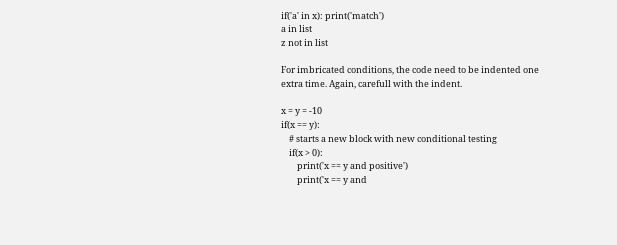if('a' in x): print('match')
a in list
z not in list

For imbricated conditions, the code need to be indented one extra time. Again, carefull with the indent.

x = y = -10
if(x == y):
    # starts a new block with new conditional testing
    if(x > 0):
        print('x == y and positive')
        print('x == y and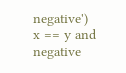negative')
x == y and negative